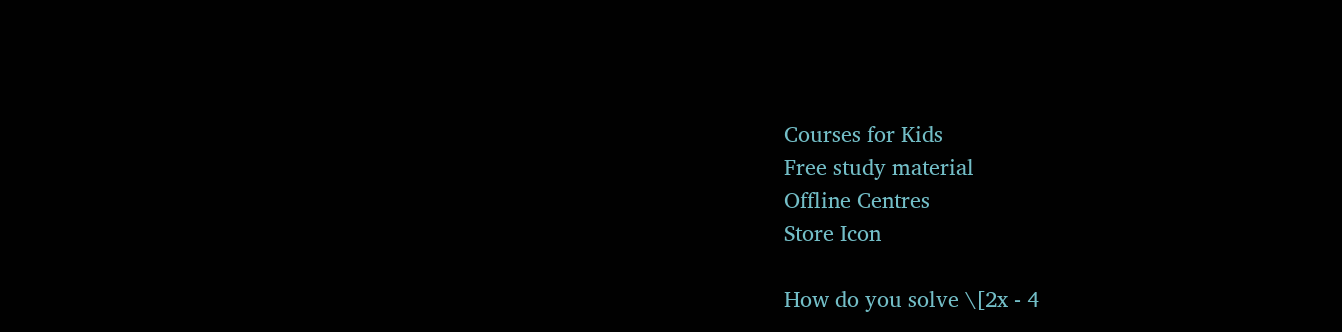Courses for Kids
Free study material
Offline Centres
Store Icon

How do you solve \[2x - 4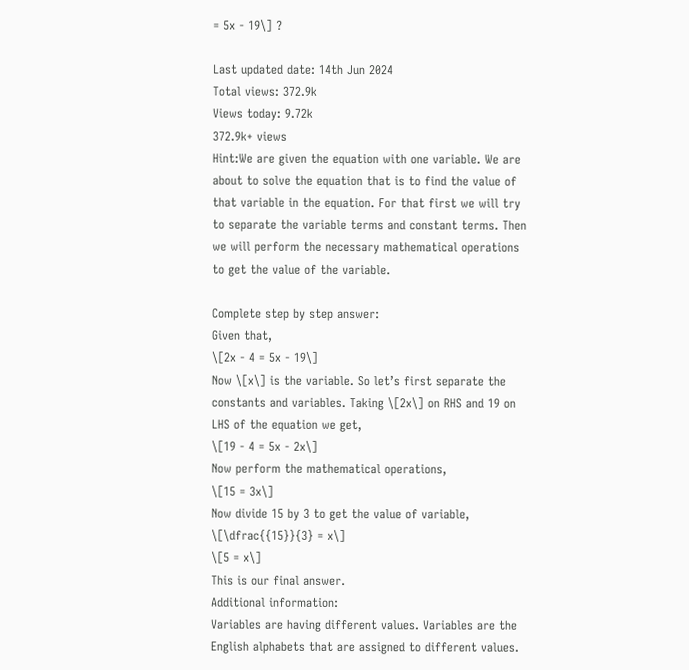= 5x - 19\] ?

Last updated date: 14th Jun 2024
Total views: 372.9k
Views today: 9.72k
372.9k+ views
Hint:We are given the equation with one variable. We are about to solve the equation that is to find the value of that variable in the equation. For that first we will try to separate the variable terms and constant terms. Then we will perform the necessary mathematical operations to get the value of the variable.

Complete step by step answer:
Given that,
\[2x - 4 = 5x - 19\]
Now \[x\] is the variable. So let’s first separate the constants and variables. Taking \[2x\] on RHS and 19 on LHS of the equation we get,
\[19 - 4 = 5x - 2x\]
Now perform the mathematical operations,
\[15 = 3x\]
Now divide 15 by 3 to get the value of variable,
\[\dfrac{{15}}{3} = x\]
\[5 = x\]
This is our final answer.
Additional information:
Variables are having different values. Variables are the English alphabets that are assigned to different values.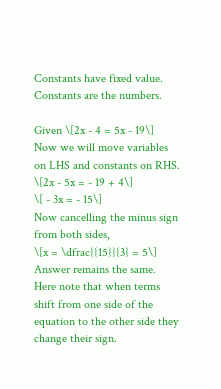Constants have fixed value. Constants are the numbers.

Given \[2x - 4 = 5x - 19\]
Now we will move variables on LHS and constants on RHS.
\[2x - 5x = - 19 + 4\]
\[ - 3x = - 15\]
Now cancelling the minus sign from both sides,
\[x = \dfrac{{15}}{3} = 5\]
Answer remains the same.
Here note that when terms shift from one side of the equation to the other side they change their sign.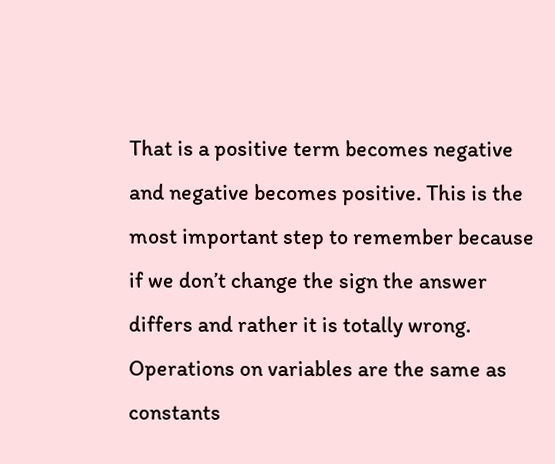That is a positive term becomes negative and negative becomes positive. This is the most important step to remember because if we don’t change the sign the answer differs and rather it is totally wrong. Operations on variables are the same as constants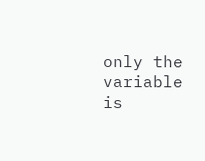only the variable is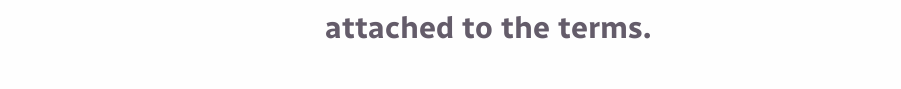attached to the terms.